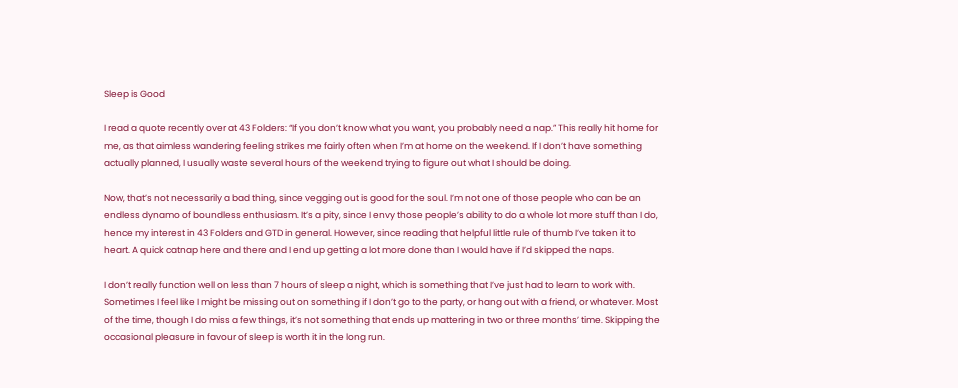Sleep is Good

I read a quote recently over at 43 Folders: “If you don’t know what you want, you probably need a nap.” This really hit home for me, as that aimless wandering feeling strikes me fairly often when I’m at home on the weekend. If I don’t have something actually planned, I usually waste several hours of the weekend trying to figure out what I should be doing.

Now, that’s not necessarily a bad thing, since vegging out is good for the soul. I’m not one of those people who can be an endless dynamo of boundless enthusiasm. It’s a pity, since I envy those people’s ability to do a whole lot more stuff than I do, hence my interest in 43 Folders and GTD in general. However, since reading that helpful little rule of thumb I’ve taken it to heart. A quick catnap here and there and I end up getting a lot more done than I would have if I’d skipped the naps.

I don’t really function well on less than 7 hours of sleep a night, which is something that I’ve just had to learn to work with. Sometimes I feel like I might be missing out on something if I don’t go to the party, or hang out with a friend, or whatever. Most of the time, though I do miss a few things, it’s not something that ends up mattering in two or three months’ time. Skipping the occasional pleasure in favour of sleep is worth it in the long run.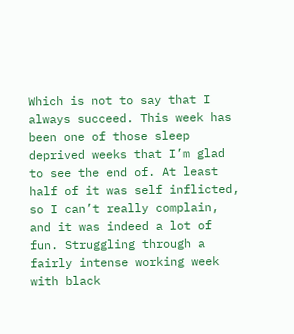Which is not to say that I always succeed. This week has been one of those sleep deprived weeks that I’m glad to see the end of. At least half of it was self inflicted, so I can’t really complain, and it was indeed a lot of fun. Struggling through a fairly intense working week with black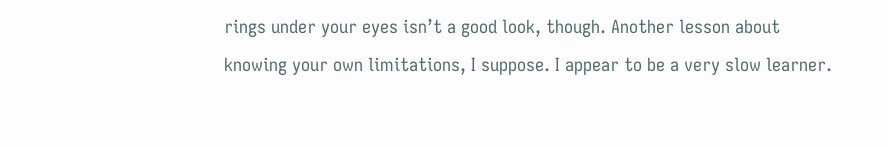rings under your eyes isn’t a good look, though. Another lesson about knowing your own limitations, I suppose. I appear to be a very slow learner.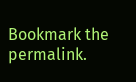Bookmark the permalink.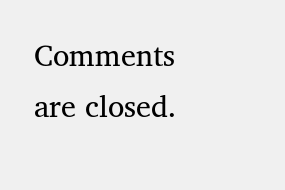Comments are closed.